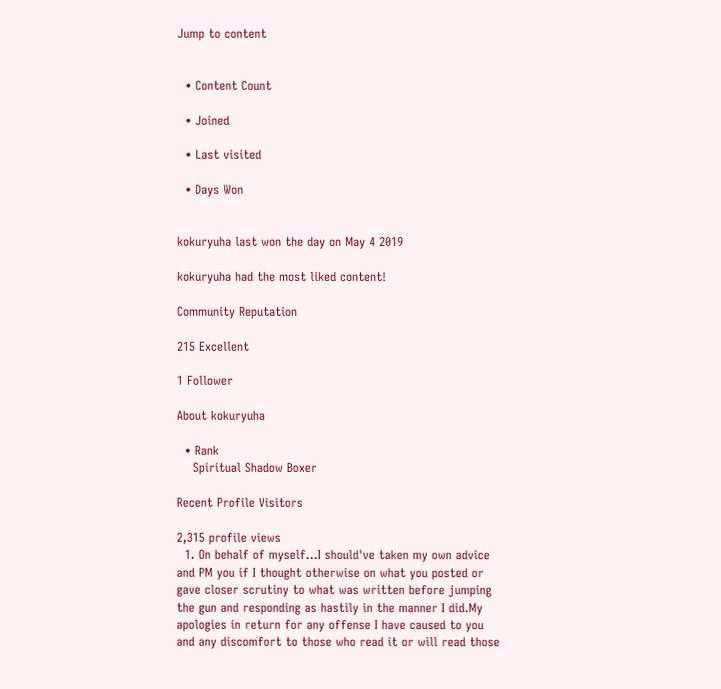Jump to content


  • Content Count

  • Joined

  • Last visited

  • Days Won


kokuryuha last won the day on May 4 2019

kokuryuha had the most liked content!

Community Reputation

215 Excellent

1 Follower

About kokuryuha

  • Rank
    Spiritual Shadow Boxer

Recent Profile Visitors

2,315 profile views
  1. On behalf of myself...I should've taken my own advice and PM you if I thought otherwise on what you posted or gave closer scrutiny to what was written before jumping the gun and responding as hastily in the manner I did.My apologies in return for any offense I have caused to you and any discomfort to those who read it or will read those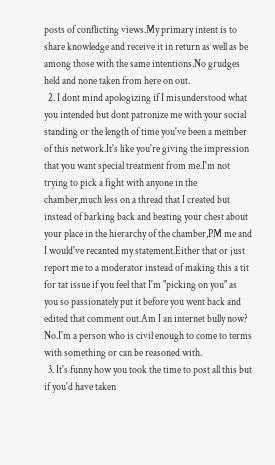posts of conflicting views.My primary intent is to share knowledge and receive it in return as well as be among those with the same intentions.No grudges held and none taken from here on out.
  2. I dont mind apologizing if I misunderstood what you intended but dont patronize me with your social standing or the length of time you've been a member of this network.It's like you're giving the impression that you want special treatment from me.I'm not trying to pick a fight with anyone in the chamber,much less on a thread that I created but instead of barking back and beating your chest about your place in the hierarchy of the chamber,PM me and I would've recanted my statement.Either that or just report me to a moderator instead of making this a tit for tat issue if you feel that I'm "picking on you" as you so passionately put it before you went back and edited that comment out.Am I an internet bully now? No.I'm a person who is civil enough to come to terms with something or can be reasoned with.
  3. It's funny how you took the time to post all this but if you'd have taken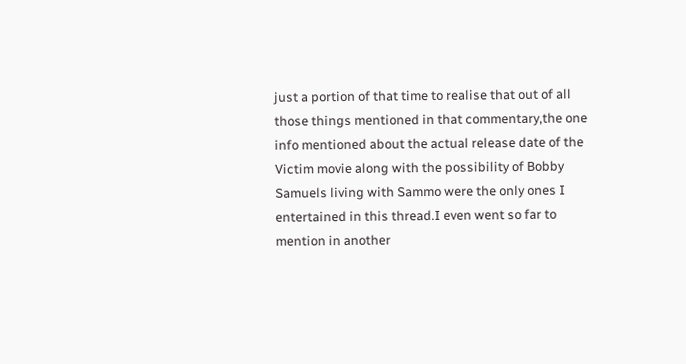just a portion of that time to realise that out of all those things mentioned in that commentary,the one info mentioned about the actual release date of the Victim movie along with the possibility of Bobby Samuels living with Sammo were the only ones I entertained in this thread.I even went so far to mention in another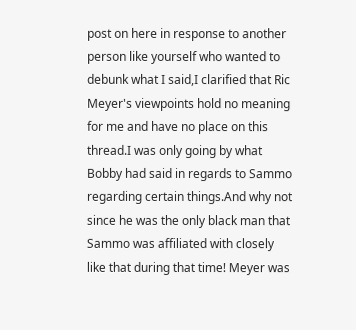post on here in response to another person like yourself who wanted to debunk what I said,I clarified that Ric Meyer's viewpoints hold no meaning for me and have no place on this thread.I was only going by what Bobby had said in regards to Sammo regarding certain things.And why not since he was the only black man that Sammo was affiliated with closely like that during that time! Meyer was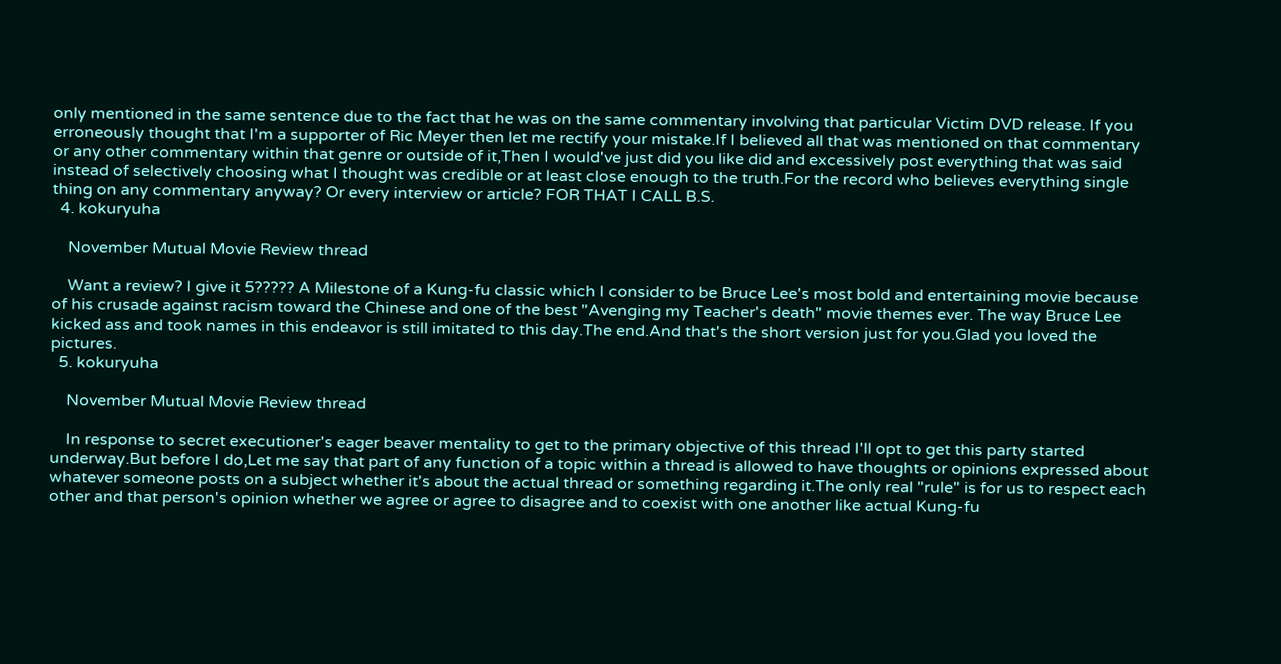only mentioned in the same sentence due to the fact that he was on the same commentary involving that particular Victim DVD release. If you erroneously thought that I'm a supporter of Ric Meyer then let me rectify your mistake.If I believed all that was mentioned on that commentary or any other commentary within that genre or outside of it,Then I would've just did you like did and excessively post everything that was said instead of selectively choosing what I thought was credible or at least close enough to the truth.For the record who believes everything single thing on any commentary anyway? Or every interview or article? FOR THAT I CALL B.S.
  4. kokuryuha

    November Mutual Movie Review thread

    Want a review? I give it 5????? A Milestone of a Kung-fu classic which I consider to be Bruce Lee's most bold and entertaining movie because of his crusade against racism toward the Chinese and one of the best "Avenging my Teacher's death" movie themes ever. The way Bruce Lee kicked ass and took names in this endeavor is still imitated to this day.The end.And that's the short version just for you.Glad you loved the pictures.
  5. kokuryuha

    November Mutual Movie Review thread

    In response to secret executioner's eager beaver mentality to get to the primary objective of this thread I'll opt to get this party started underway.But before I do,Let me say that part of any function of a topic within a thread is allowed to have thoughts or opinions expressed about whatever someone posts on a subject whether it's about the actual thread or something regarding it.The only real "rule" is for us to respect each other and that person's opinion whether we agree or agree to disagree and to coexist with one another like actual Kung-fu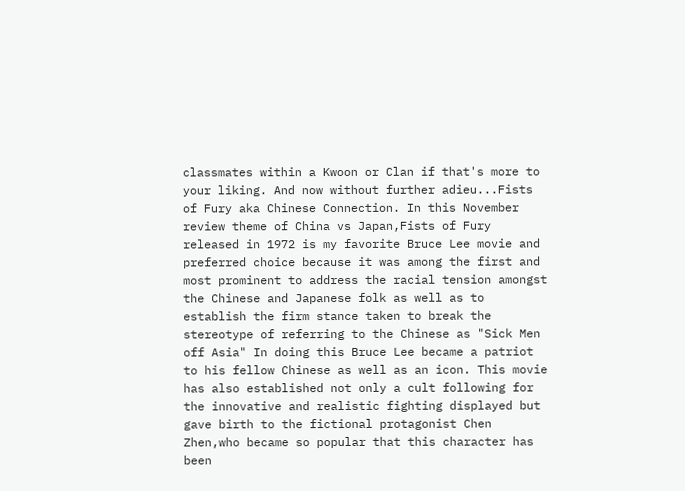classmates within a Kwoon or Clan if that's more to your liking. And now without further adieu...Fists of Fury aka Chinese Connection. In this November review theme of China vs Japan,Fists of Fury released in 1972 is my favorite Bruce Lee movie and preferred choice because it was among the first and most prominent to address the racial tension amongst the Chinese and Japanese folk as well as to establish the firm stance taken to break the stereotype of referring to the Chinese as "Sick Men off Asia" In doing this Bruce Lee became a patriot to his fellow Chinese as well as an icon. This movie has also established not only a cult following for the innovative and realistic fighting displayed but gave birth to the fictional protagonist Chen Zhen,who became so popular that this character has been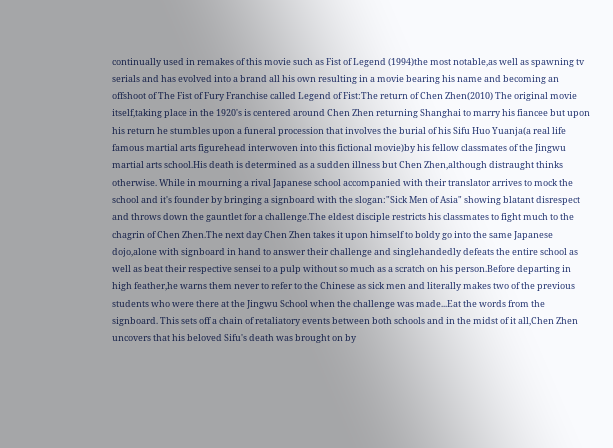continually used in remakes of this movie such as Fist of Legend (1994)the most notable,as well as spawning tv serials and has evolved into a brand all his own resulting in a movie bearing his name and becoming an offshoot of The Fist of Fury Franchise called Legend of Fist:The return of Chen Zhen(2010) The original movie itself,taking place in the 1920's is centered around Chen Zhen returning Shanghai to marry his fiancee but upon his return he stumbles upon a funeral procession that involves the burial of his Sifu Huo Yuanja(a real life famous martial arts figurehead interwoven into this fictional movie)by his fellow classmates of the Jingwu martial arts school.His death is determined as a sudden illness but Chen Zhen,although distraught thinks otherwise. While in mourning a rival Japanese school accompanied with their translator arrives to mock the school and it's founder by bringing a signboard with the slogan:"Sick Men of Asia" showing blatant disrespect and throws down the gauntlet for a challenge.The eldest disciple restricts his classmates to fight much to the chagrin of Chen Zhen.The next day Chen Zhen takes it upon himself to boldy go into the same Japanese dojo,alone with signboard in hand to answer their challenge and singlehandedly defeats the entire school as well as beat their respective sensei to a pulp without so much as a scratch on his person.Before departing in high feather,he warns them never to refer to the Chinese as sick men and literally makes two of the previous students who were there at the Jingwu School when the challenge was made...Eat the words from the signboard. This sets off a chain of retaliatory events between both schools and in the midst of it all,Chen Zhen uncovers that his beloved Sifu's death was brought on by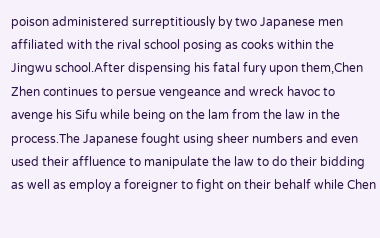poison administered surreptitiously by two Japanese men affiliated with the rival school posing as cooks within the Jingwu school.After dispensing his fatal fury upon them,Chen Zhen continues to persue vengeance and wreck havoc to avenge his Sifu while being on the lam from the law in the process.The Japanese fought using sheer numbers and even used their affluence to manipulate the law to do their bidding as well as employ a foreigner to fight on their behalf while Chen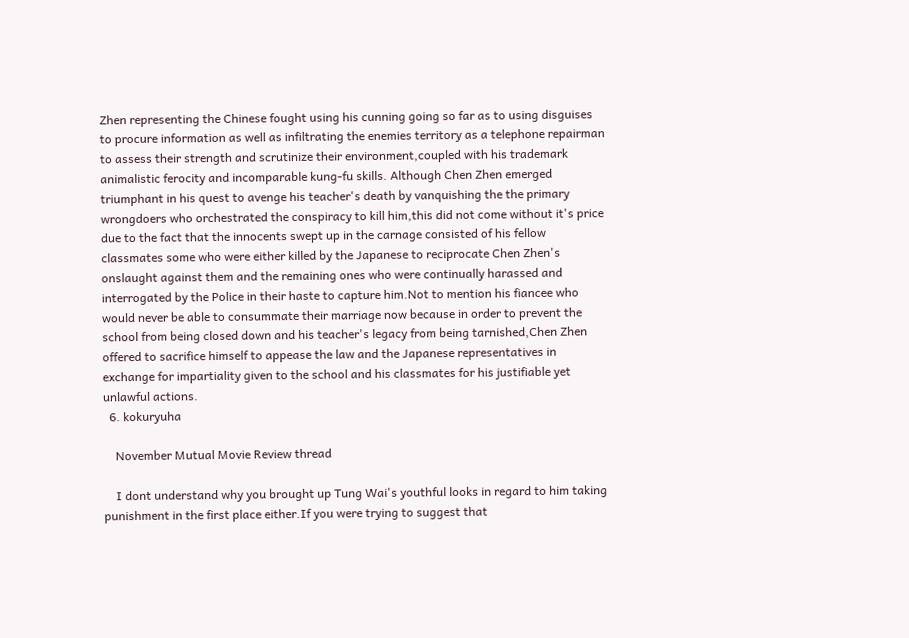Zhen representing the Chinese fought using his cunning going so far as to using disguises to procure information as well as infiltrating the enemies territory as a telephone repairman to assess their strength and scrutinize their environment,coupled with his trademark animalistic ferocity and incomparable kung-fu skills. Although Chen Zhen emerged triumphant in his quest to avenge his teacher's death by vanquishing the the primary wrongdoers who orchestrated the conspiracy to kill him,this did not come without it's price due to the fact that the innocents swept up in the carnage consisted of his fellow classmates some who were either killed by the Japanese to reciprocate Chen Zhen's onslaught against them and the remaining ones who were continually harassed and interrogated by the Police in their haste to capture him.Not to mention his fiancee who would never be able to consummate their marriage now because in order to prevent the school from being closed down and his teacher's legacy from being tarnished,Chen Zhen offered to sacrifice himself to appease the law and the Japanese representatives in exchange for impartiality given to the school and his classmates for his justifiable yet unlawful actions.
  6. kokuryuha

    November Mutual Movie Review thread

    I dont understand why you brought up Tung Wai's youthful looks in regard to him taking punishment in the first place either.If you were trying to suggest that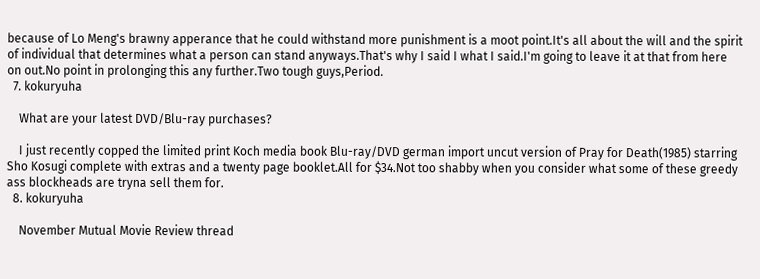because of Lo Meng's brawny apperance that he could withstand more punishment is a moot point.It's all about the will and the spirit of individual that determines what a person can stand anyways.That's why I said I what I said.I'm going to leave it at that from here on out.No point in prolonging this any further.Two tough guys,Period.
  7. kokuryuha

    What are your latest DVD/Blu-ray purchases?

    I just recently copped the limited print Koch media book Blu-ray/DVD german import uncut version of Pray for Death(1985) starring Sho Kosugi complete with extras and a twenty page booklet.All for $34.Not too shabby when you consider what some of these greedy ass blockheads are tryna sell them for.
  8. kokuryuha

    November Mutual Movie Review thread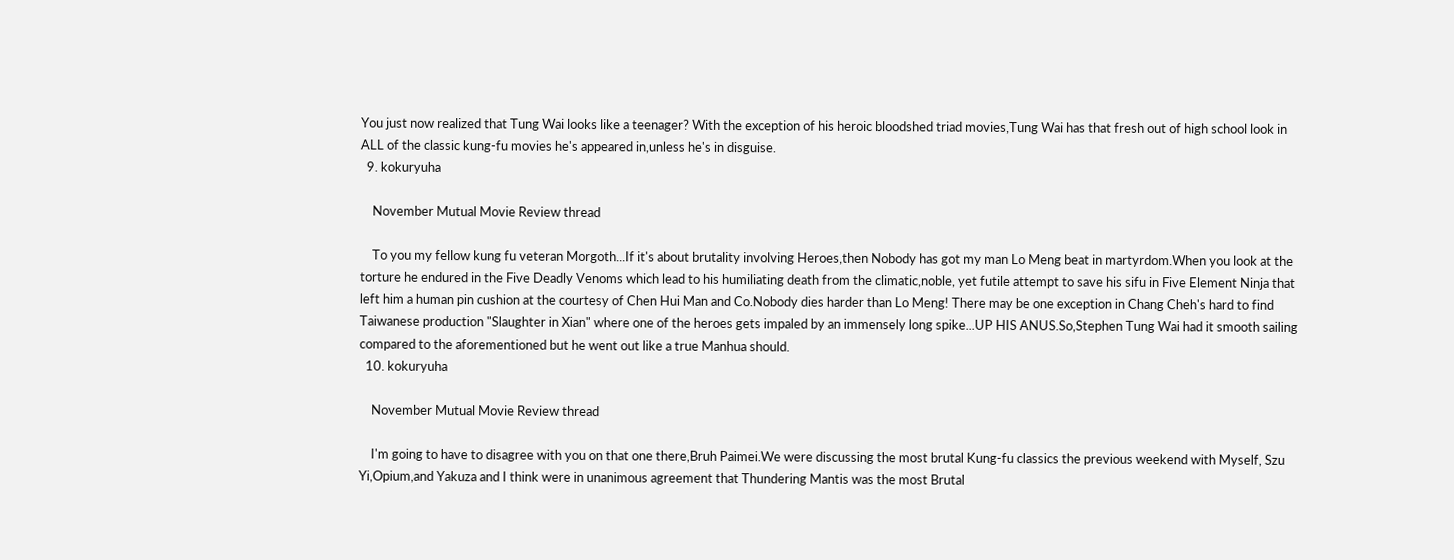You just now realized that Tung Wai looks like a teenager? With the exception of his heroic bloodshed triad movies,Tung Wai has that fresh out of high school look in ALL of the classic kung-fu movies he's appeared in,unless he's in disguise.
  9. kokuryuha

    November Mutual Movie Review thread

    To you my fellow kung fu veteran Morgoth...If it's about brutality involving Heroes,then Nobody has got my man Lo Meng beat in martyrdom.When you look at the torture he endured in the Five Deadly Venoms which lead to his humiliating death from the climatic,noble, yet futile attempt to save his sifu in Five Element Ninja that left him a human pin cushion at the courtesy of Chen Hui Man and Co.Nobody dies harder than Lo Meng! There may be one exception in Chang Cheh's hard to find Taiwanese production "Slaughter in Xian" where one of the heroes gets impaled by an immensely long spike...UP HIS ANUS.So,Stephen Tung Wai had it smooth sailing compared to the aforementioned but he went out like a true Manhua should.
  10. kokuryuha

    November Mutual Movie Review thread

    I'm going to have to disagree with you on that one there,Bruh Paimei.We were discussing the most brutal Kung-fu classics the previous weekend with Myself, Szu Yi,Opium,and Yakuza and I think were in unanimous agreement that Thundering Mantis was the most Brutal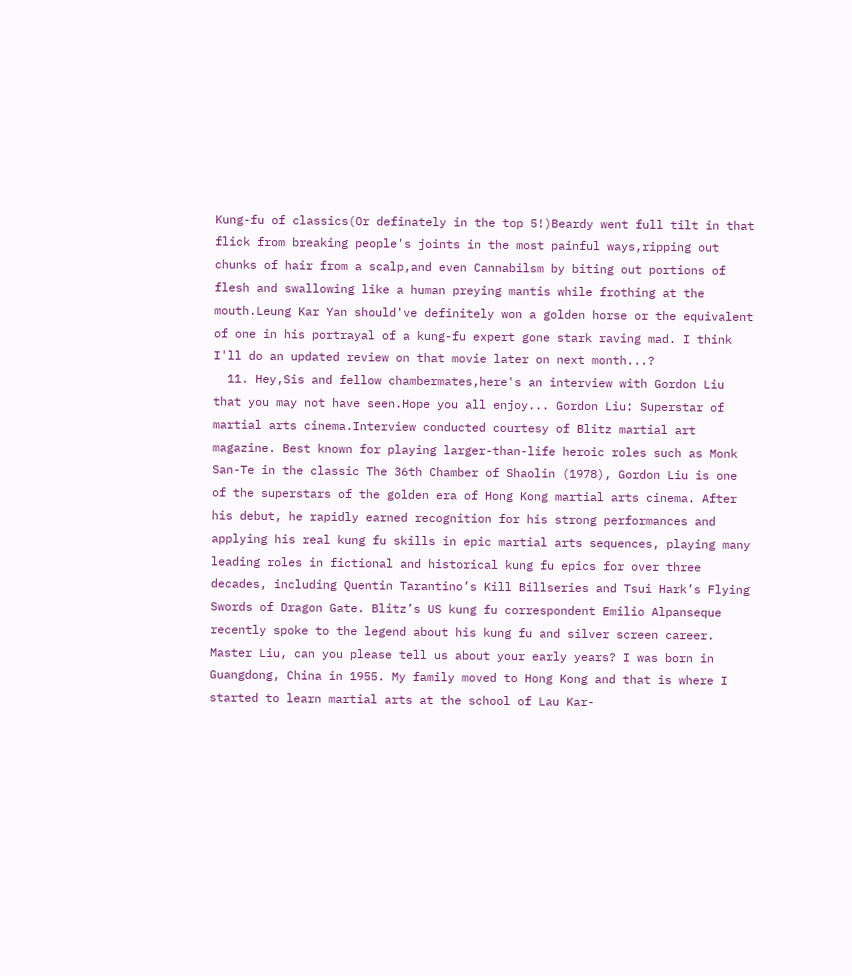Kung-fu of classics(Or definately in the top 5!)Beardy went full tilt in that flick from breaking people's joints in the most painful ways,ripping out chunks of hair from a scalp,and even Cannabilsm by biting out portions of flesh and swallowing like a human preying mantis while frothing at the mouth.Leung Kar Yan should've definitely won a golden horse or the equivalent of one in his portrayal of a kung-fu expert gone stark raving mad. I think I'll do an updated review on that movie later on next month...?
  11. Hey,Sis and fellow chambermates,here's an interview with Gordon Liu that you may not have seen.Hope you all enjoy... Gordon Liu: Superstar of martial arts cinema.Interview conducted courtesy of Blitz martial art magazine. Best known for playing larger-than-life heroic roles such as Monk San-Te in the classic The 36th Chamber of Shaolin (1978), Gordon Liu is one of the superstars of the golden era of Hong Kong martial arts cinema. After his debut, he rapidly earned recognition for his strong performances and applying his real kung fu skills in epic martial arts sequences, playing many leading roles in fictional and historical kung fu epics for over three decades, including Quentin Tarantino’s Kill Billseries and Tsui Hark’s Flying Swords of Dragon Gate. Blitz’s US kung fu correspondent Emilio Alpanseque recently spoke to the legend about his kung fu and silver screen career. Master Liu, can you please tell us about your early years? I was born in Guangdong, China in 1955. My family moved to Hong Kong and that is where I started to learn martial arts at the school of Lau Kar-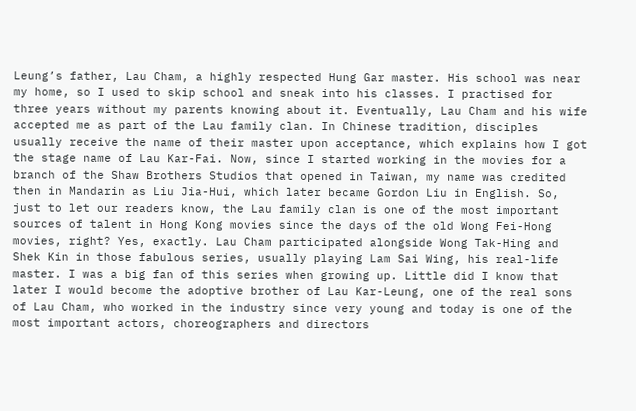Leung’s father, Lau Cham, a highly respected Hung Gar master. His school was near my home, so I used to skip school and sneak into his classes. I practised for three years without my parents knowing about it. Eventually, Lau Cham and his wife accepted me as part of the Lau family clan. In Chinese tradition, disciples usually receive the name of their master upon acceptance, which explains how I got the stage name of Lau Kar-Fai. Now, since I started working in the movies for a branch of the Shaw Brothers Studios that opened in Taiwan, my name was credited then in Mandarin as Liu Jia-Hui, which later became Gordon Liu in English. So, just to let our readers know, the Lau family clan is one of the most important sources of talent in Hong Kong movies since the days of the old Wong Fei-Hong movies, right? Yes, exactly. Lau Cham participated alongside Wong Tak-Hing and Shek Kin in those fabulous series, usually playing Lam Sai Wing, his real-life master. I was a big fan of this series when growing up. Little did I know that later I would become the adoptive brother of Lau Kar-Leung, one of the real sons of Lau Cham, who worked in the industry since very young and today is one of the most important actors, choreographers and directors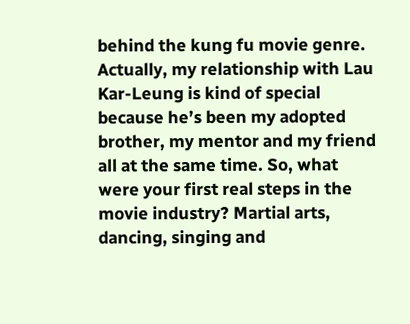behind the kung fu movie genre. Actually, my relationship with Lau Kar-Leung is kind of special because he’s been my adopted brother, my mentor and my friend all at the same time. So, what were your first real steps in the movie industry? Martial arts, dancing, singing and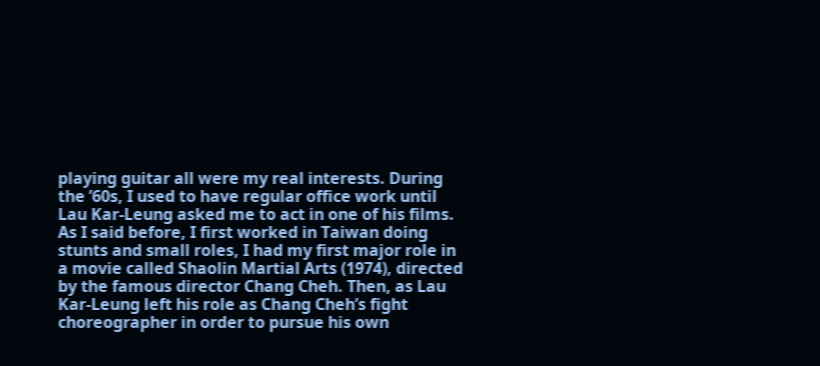playing guitar all were my real interests. During the ’60s, I used to have regular office work until Lau Kar-Leung asked me to act in one of his films. As I said before, I first worked in Taiwan doing stunts and small roles, I had my first major role in a movie called Shaolin Martial Arts (1974), directed by the famous director Chang Cheh. Then, as Lau Kar-Leung left his role as Chang Cheh’s fight choreographer in order to pursue his own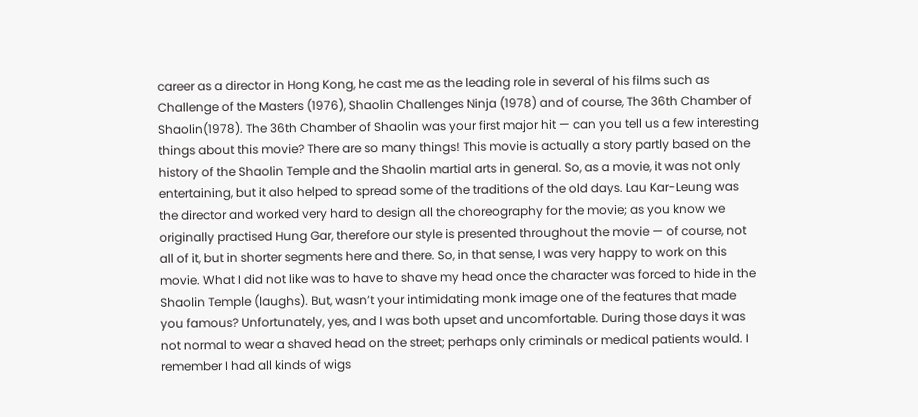career as a director in Hong Kong, he cast me as the leading role in several of his films such as Challenge of the Masters (1976), Shaolin Challenges Ninja (1978) and of course, The 36th Chamber of Shaolin(1978). The 36th Chamber of Shaolin was your first major hit — can you tell us a few interesting things about this movie? There are so many things! This movie is actually a story partly based on the history of the Shaolin Temple and the Shaolin martial arts in general. So, as a movie, it was not only entertaining, but it also helped to spread some of the traditions of the old days. Lau Kar-Leung was the director and worked very hard to design all the choreography for the movie; as you know we originally practised Hung Gar, therefore our style is presented throughout the movie — of course, not all of it, but in shorter segments here and there. So, in that sense, I was very happy to work on this movie. What I did not like was to have to shave my head once the character was forced to hide in the Shaolin Temple (laughs). But, wasn’t your intimidating monk image one of the features that made you famous? Unfortunately, yes, and I was both upset and uncomfortable. During those days it was not normal to wear a shaved head on the street; perhaps only criminals or medical patients would. I remember I had all kinds of wigs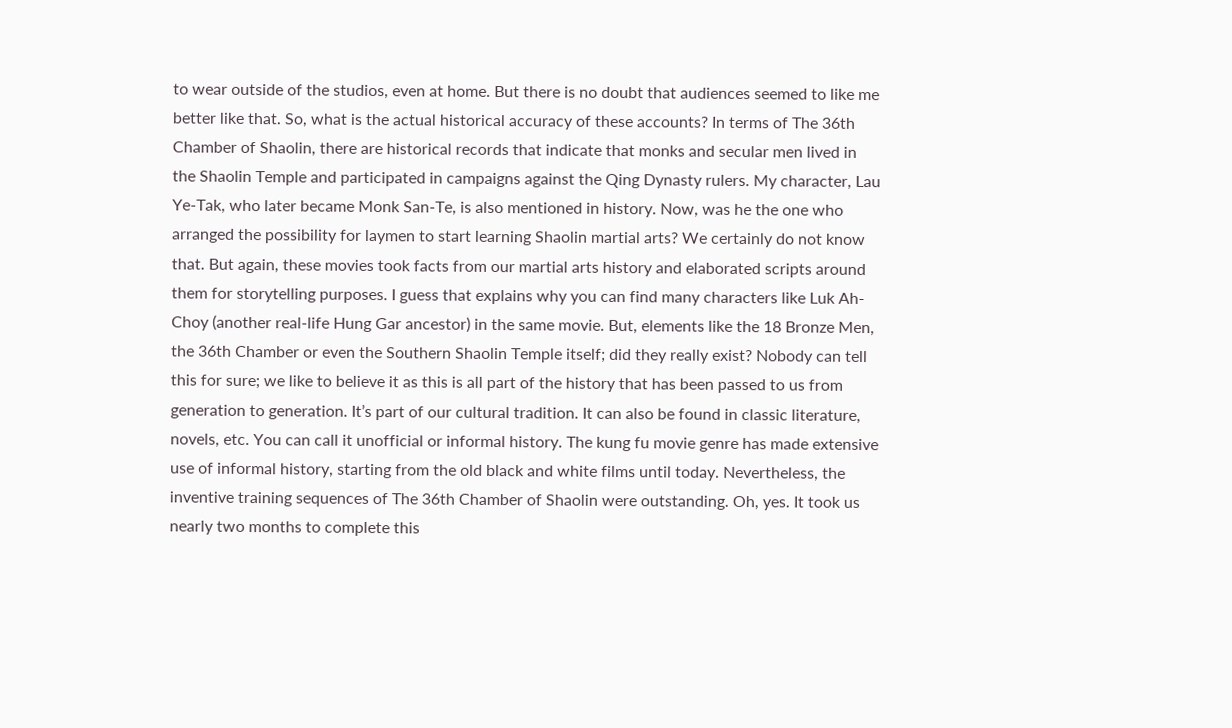to wear outside of the studios, even at home. But there is no doubt that audiences seemed to like me better like that. So, what is the actual historical accuracy of these accounts? In terms of The 36th Chamber of Shaolin, there are historical records that indicate that monks and secular men lived in the Shaolin Temple and participated in campaigns against the Qing Dynasty rulers. My character, Lau Ye-Tak, who later became Monk San-Te, is also mentioned in history. Now, was he the one who arranged the possibility for laymen to start learning Shaolin martial arts? We certainly do not know that. But again, these movies took facts from our martial arts history and elaborated scripts around them for storytelling purposes. I guess that explains why you can find many characters like Luk Ah-Choy (another real-life Hung Gar ancestor) in the same movie. But, elements like the 18 Bronze Men, the 36th Chamber or even the Southern Shaolin Temple itself; did they really exist? Nobody can tell this for sure; we like to believe it as this is all part of the history that has been passed to us from generation to generation. It’s part of our cultural tradition. It can also be found in classic literature, novels, etc. You can call it unofficial or informal history. The kung fu movie genre has made extensive use of informal history, starting from the old black and white films until today. Nevertheless, the inventive training sequences of The 36th Chamber of Shaolin were outstanding. Oh, yes. It took us nearly two months to complete this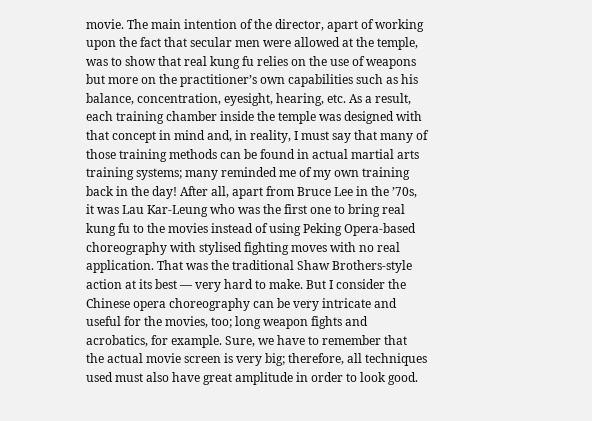movie. The main intention of the director, apart of working upon the fact that secular men were allowed at the temple, was to show that real kung fu relies on the use of weapons but more on the practitioner’s own capabilities such as his balance, concentration, eyesight, hearing, etc. As a result, each training chamber inside the temple was designed with that concept in mind and, in reality, I must say that many of those training methods can be found in actual martial arts training systems; many reminded me of my own training back in the day! After all, apart from Bruce Lee in the ’70s, it was Lau Kar-Leung who was the first one to bring real kung fu to the movies instead of using Peking Opera-based choreography with stylised fighting moves with no real application. That was the traditional Shaw Brothers-style action at its best — very hard to make. But I consider the Chinese opera choreography can be very intricate and useful for the movies, too; long weapon fights and acrobatics, for example. Sure, we have to remember that the actual movie screen is very big; therefore, all techniques used must also have great amplitude in order to look good.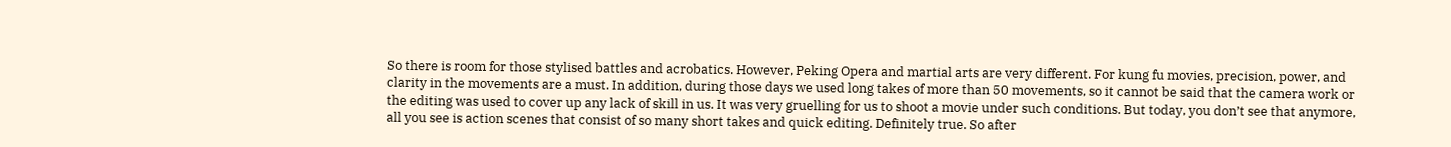So there is room for those stylised battles and acrobatics. However, Peking Opera and martial arts are very different. For kung fu movies, precision, power, and clarity in the movements are a must. In addition, during those days we used long takes of more than 50 movements, so it cannot be said that the camera work or the editing was used to cover up any lack of skill in us. It was very gruelling for us to shoot a movie under such conditions. But today, you don’t see that anymore, all you see is action scenes that consist of so many short takes and quick editing. Definitely true. So after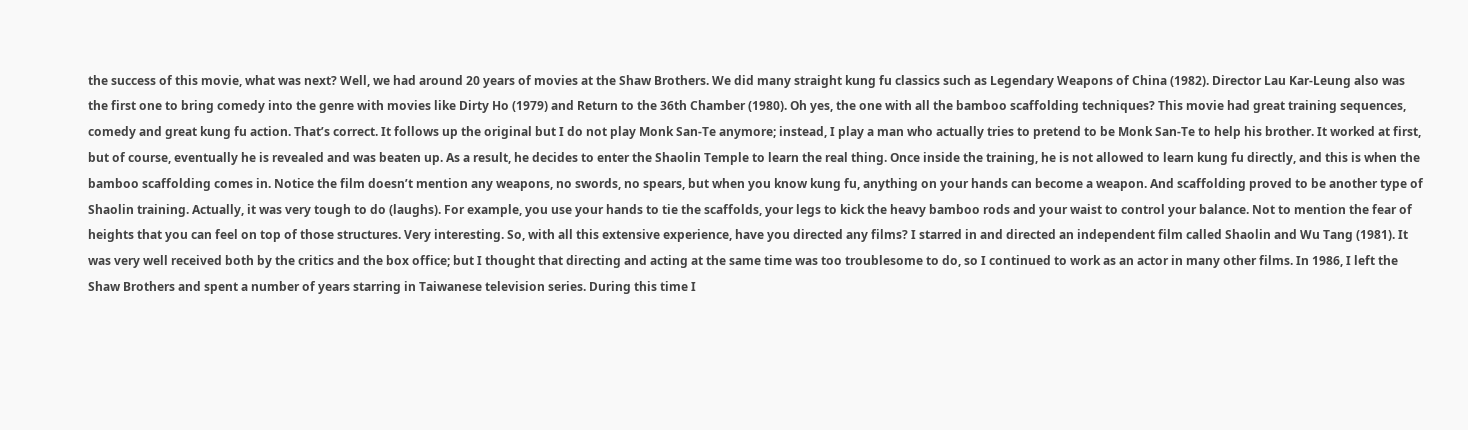the success of this movie, what was next? Well, we had around 20 years of movies at the Shaw Brothers. We did many straight kung fu classics such as Legendary Weapons of China (1982). Director Lau Kar-Leung also was the first one to bring comedy into the genre with movies like Dirty Ho (1979) and Return to the 36th Chamber (1980). Oh yes, the one with all the bamboo scaffolding techniques? This movie had great training sequences, comedy and great kung fu action. That’s correct. It follows up the original but I do not play Monk San-Te anymore; instead, I play a man who actually tries to pretend to be Monk San-Te to help his brother. It worked at first, but of course, eventually he is revealed and was beaten up. As a result, he decides to enter the Shaolin Temple to learn the real thing. Once inside the training, he is not allowed to learn kung fu directly, and this is when the bamboo scaffolding comes in. Notice the film doesn’t mention any weapons, no swords, no spears, but when you know kung fu, anything on your hands can become a weapon. And scaffolding proved to be another type of Shaolin training. Actually, it was very tough to do (laughs). For example, you use your hands to tie the scaffolds, your legs to kick the heavy bamboo rods and your waist to control your balance. Not to mention the fear of heights that you can feel on top of those structures. Very interesting. So, with all this extensive experience, have you directed any films? I starred in and directed an independent film called Shaolin and Wu Tang (1981). It was very well received both by the critics and the box office; but I thought that directing and acting at the same time was too troublesome to do, so I continued to work as an actor in many other films. In 1986, I left the Shaw Brothers and spent a number of years starring in Taiwanese television series. During this time I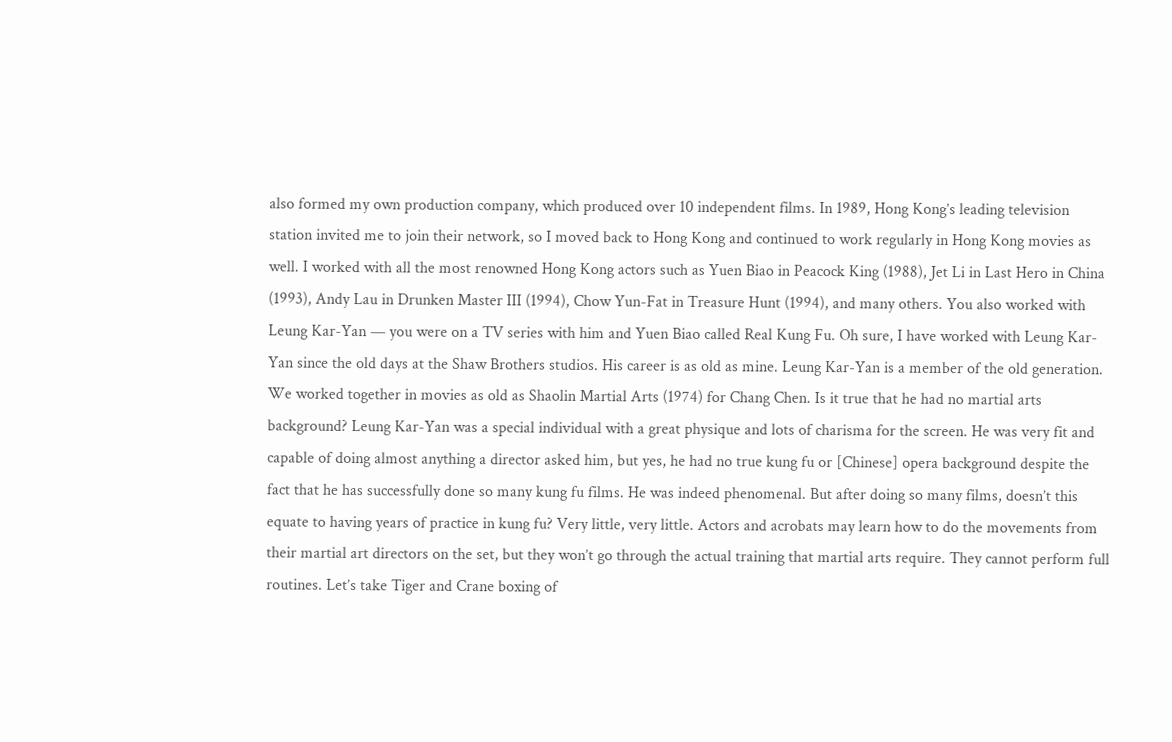also formed my own production company, which produced over 10 independent films. In 1989, Hong Kong’s leading television station invited me to join their network, so I moved back to Hong Kong and continued to work regularly in Hong Kong movies as well. I worked with all the most renowned Hong Kong actors such as Yuen Biao in Peacock King (1988), Jet Li in Last Hero in China (1993), Andy Lau in Drunken Master III (1994), Chow Yun-Fat in Treasure Hunt (1994), and many others. You also worked with Leung Kar-Yan — you were on a TV series with him and Yuen Biao called Real Kung Fu. Oh sure, I have worked with Leung Kar-Yan since the old days at the Shaw Brothers studios. His career is as old as mine. Leung Kar-Yan is a member of the old generation. We worked together in movies as old as Shaolin Martial Arts (1974) for Chang Chen. Is it true that he had no martial arts background? Leung Kar-Yan was a special individual with a great physique and lots of charisma for the screen. He was very fit and capable of doing almost anything a director asked him, but yes, he had no true kung fu or [Chinese] opera background despite the fact that he has successfully done so many kung fu films. He was indeed phenomenal. But after doing so many films, doesn’t this equate to having years of practice in kung fu? Very little, very little. Actors and acrobats may learn how to do the movements from their martial art directors on the set, but they won’t go through the actual training that martial arts require. They cannot perform full routines. Let’s take Tiger and Crane boxing of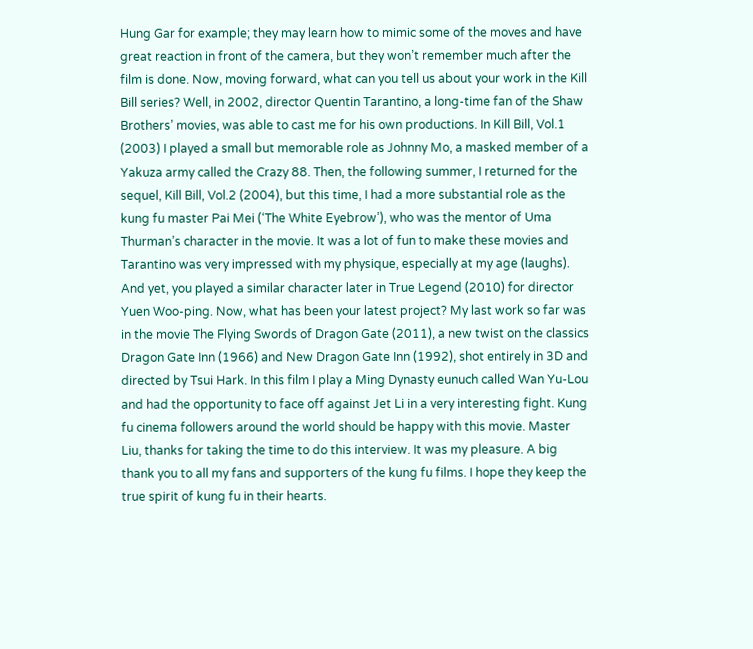Hung Gar for example; they may learn how to mimic some of the moves and have great reaction in front of the camera, but they won’t remember much after the film is done. Now, moving forward, what can you tell us about your work in the Kill Bill series? Well, in 2002, director Quentin Tarantino, a long-time fan of the Shaw Brothers’ movies, was able to cast me for his own productions. In Kill Bill, Vol.1 (2003) I played a small but memorable role as Johnny Mo, a masked member of a Yakuza army called the Crazy 88. Then, the following summer, I returned for the sequel, Kill Bill, Vol.2 (2004), but this time, I had a more substantial role as the kung fu master Pai Mei (‘The White Eyebrow’), who was the mentor of Uma Thurman’s character in the movie. It was a lot of fun to make these movies and Tarantino was very impressed with my physique, especially at my age (laughs). And yet, you played a similar character later in True Legend (2010) for director Yuen Woo-ping. Now, what has been your latest project? My last work so far was in the movie The Flying Swords of Dragon Gate (2011), a new twist on the classics Dragon Gate Inn (1966) and New Dragon Gate Inn (1992), shot entirely in 3D and directed by Tsui Hark. In this film I play a Ming Dynasty eunuch called Wan Yu-Lou and had the opportunity to face off against Jet Li in a very interesting fight. Kung fu cinema followers around the world should be happy with this movie. Master Liu, thanks for taking the time to do this interview. It was my pleasure. A big thank you to all my fans and supporters of the kung fu films. I hope they keep the true spirit of kung fu in their hearts.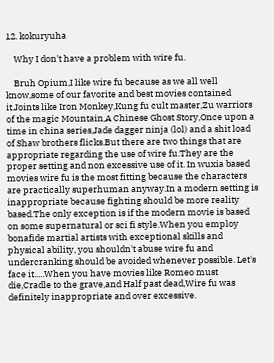12. kokuryuha

    Why I don't have a problem with wire fu.

    Bruh Opium,I like wire fu because as we all well know,some of our favorite and best movies contained it.Joints like Iron Monkey,Kung fu cult master,Zu warriors of the magic Mountain,A Chinese Ghost Story,Once upon a time in china series,Jade dagger ninja (lol) and a shit load of Shaw brothers flicks.But there are two things that are appropriate regarding the use of wire fu.They are the proper setting and non excessive use of it. In wuxia based movies wire fu is the most fitting because the characters are practically superhuman anyway.In a modern setting is inappropriate because fighting should be more reality based.The only exception is if the modern movie is based on some supernatural or sci fi style.When you employ bonafide martial artists with exceptional skills and physical ability, you shouldn't abuse wire fu and undercranking should be avoided whenever possible. Let's face it.....When you have movies like Romeo must die,Cradle to the grave,and Half past dead,Wire fu was definitely inappropriate and over excessive.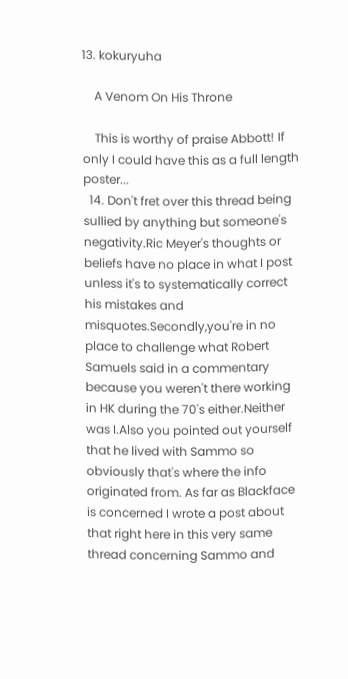13. kokuryuha

    A Venom On His Throne

    This is worthy of praise Abbott! If only I could have this as a full length poster...
  14. Don't fret over this thread being sullied by anything but someone's negativity.Ric Meyer's thoughts or beliefs have no place in what I post unless it's to systematically correct his mistakes and misquotes.Secondly,you're in no place to challenge what Robert Samuels said in a commentary because you weren't there working in HK during the 70's either.Neither was I.Also you pointed out yourself that he lived with Sammo so obviously that's where the info originated from. As far as Blackface is concerned I wrote a post about that right here in this very same thread concerning Sammo and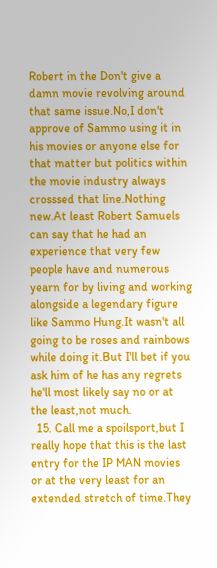Robert in the Don't give a damn movie revolving around that same issue.No,I don't approve of Sammo using it in his movies or anyone else for that matter but politics within the movie industry always crosssed that line.Nothing new.At least Robert Samuels can say that he had an experience that very few people have and numerous yearn for by living and working alongside a legendary figure like Sammo Hung.It wasn't all going to be roses and rainbows while doing it.But I'll bet if you ask him of he has any regrets he'll most likely say no or at the least,not much.
  15. Call me a spoilsport,but I really hope that this is the last entry for the IP MAN movies or at the very least for an extended stretch of time.They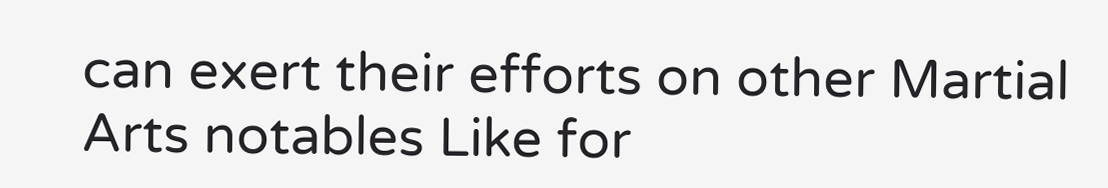can exert their efforts on other Martial Arts notables Like for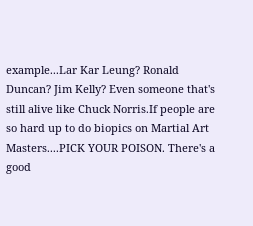example...Lar Kar Leung? Ronald Duncan? Jim Kelly? Even someone that's still alive like Chuck Norris.If people are so hard up to do biopics on Martial Art Masters....PICK YOUR POISON. There's a good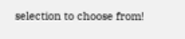selection to choose from!